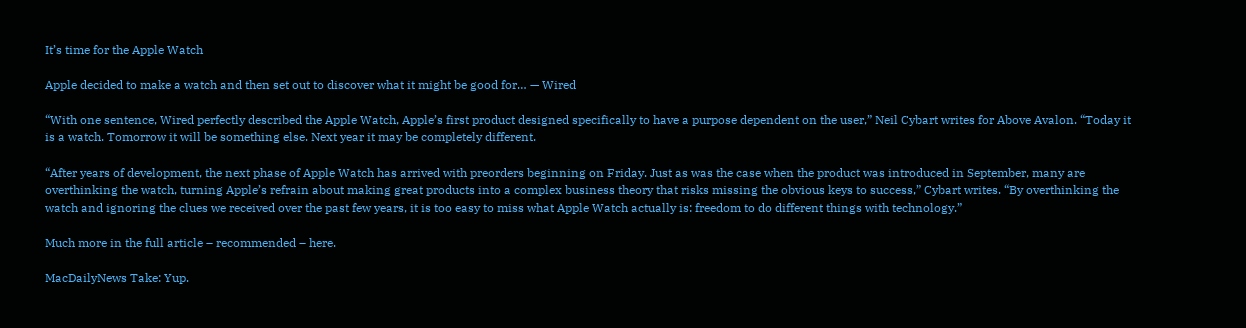It’s time for the Apple Watch

Apple decided to make a watch and then set out to discover what it might be good for… — Wired

“With one sentence, Wired perfectly described the Apple Watch, Apple’s first product designed specifically to have a purpose dependent on the user,” Neil Cybart writes for Above Avalon. “Today it is a watch. Tomorrow it will be something else. Next year it may be completely different.

“After years of development, the next phase of Apple Watch has arrived with preorders beginning on Friday. Just as was the case when the product was introduced in September, many are overthinking the watch, turning Apple’s refrain about making great products into a complex business theory that risks missing the obvious keys to success,” Cybart writes. “By overthinking the watch and ignoring the clues we received over the past few years, it is too easy to miss what Apple Watch actually is: freedom to do different things with technology.”

Much more in the full article – recommended – here.

MacDailyNews Take: Yup.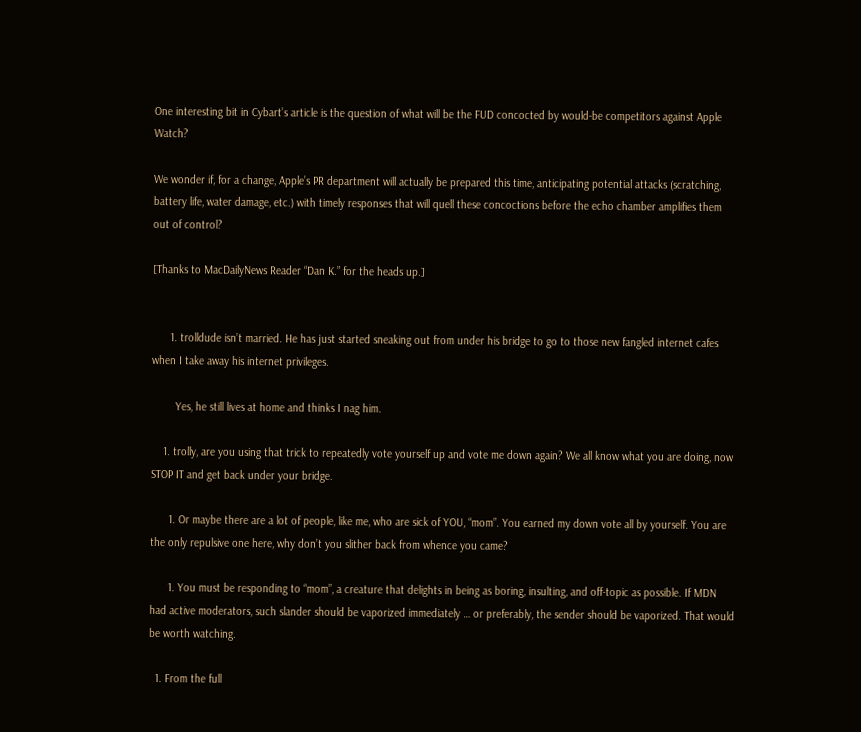One interesting bit in Cybart’s article is the question of what will be the FUD concocted by would-be competitors against Apple Watch?

We wonder if, for a change, Apple’s PR department will actually be prepared this time, anticipating potential attacks (scratching, battery life, water damage, etc.) with timely responses that will quell these concoctions before the echo chamber amplifies them out of control?

[Thanks to MacDailyNews Reader “Dan K.” for the heads up.]


      1. trolldude isn’t married. He has just started sneaking out from under his bridge to go to those new fangled internet cafes when I take away his internet privileges.

        Yes, he still lives at home and thinks I nag him.

    1. trolly, are you using that trick to repeatedly vote yourself up and vote me down again? We all know what you are doing, now STOP IT and get back under your bridge.

      1. Or maybe there are a lot of people, like me, who are sick of YOU, “mom”. You earned my down vote all by yourself. You are the only repulsive one here, why don’t you slither back from whence you came?

      1. You must be responding to “mom”, a creature that delights in being as boring, insulting, and off-topic as possible. If MDN had active moderators, such slander should be vaporized immediately … or preferably, the sender should be vaporized. That would be worth watching.

  1. From the full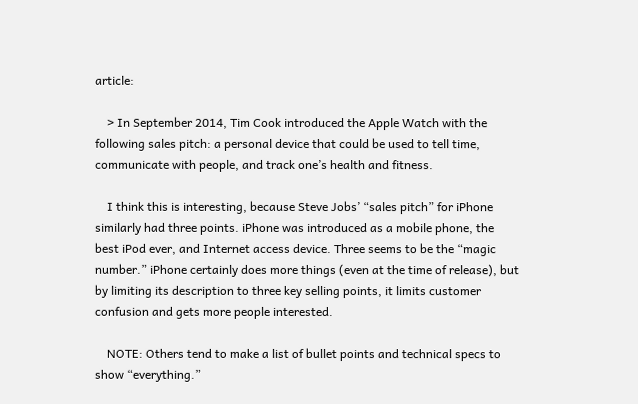article:

    > In September 2014, Tim Cook introduced the Apple Watch with the following sales pitch: a personal device that could be used to tell time, communicate with people, and track one’s health and fitness.

    I think this is interesting, because Steve Jobs’ “sales pitch” for iPhone similarly had three points. iPhone was introduced as a mobile phone, the best iPod ever, and Internet access device. Three seems to be the “magic number.” iPhone certainly does more things (even at the time of release), but by limiting its description to three key selling points, it limits customer confusion and gets more people interested.

    NOTE: Others tend to make a list of bullet points and technical specs to show “everything.”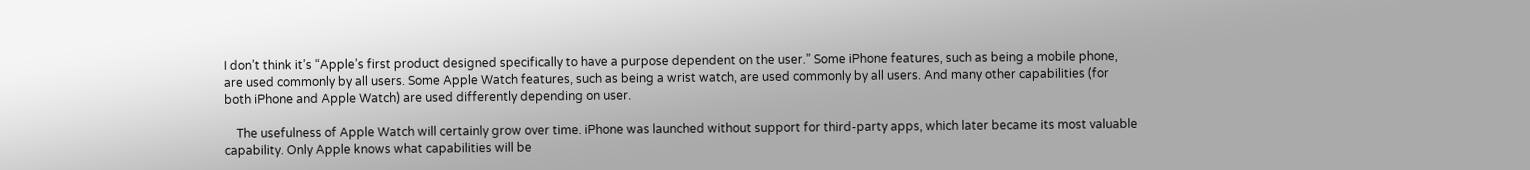I don’t think it’s “Apple’s first product designed specifically to have a purpose dependent on the user.” Some iPhone features, such as being a mobile phone, are used commonly by all users. Some Apple Watch features, such as being a wrist watch, are used commonly by all users. And many other capabilities (for both iPhone and Apple Watch) are used differently depending on user.

    The usefulness of Apple Watch will certainly grow over time. iPhone was launched without support for third-party apps, which later became its most valuable capability. Only Apple knows what capabilities will be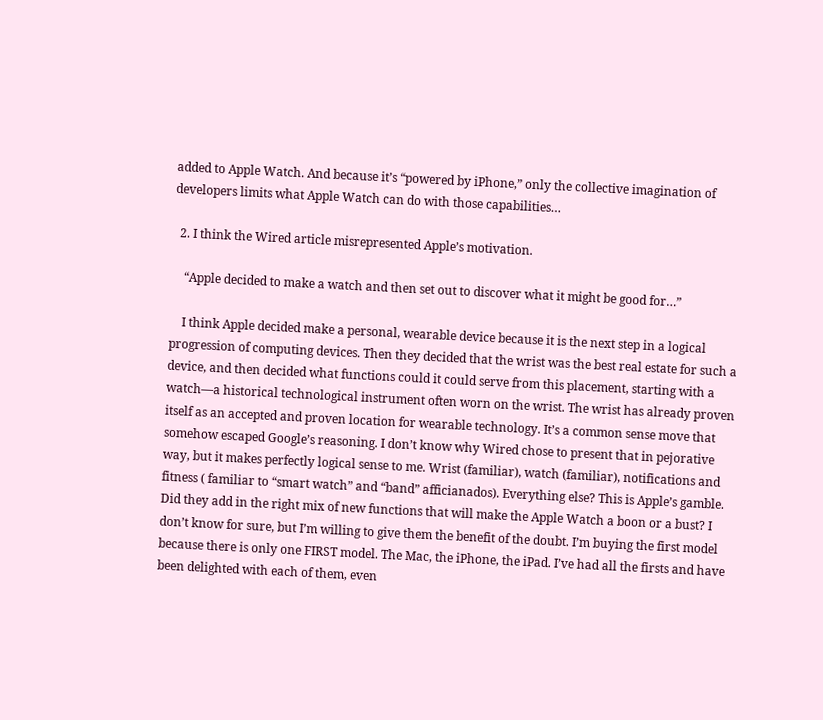added to Apple Watch. And because it’s “powered by iPhone,” only the collective imagination of developers limits what Apple Watch can do with those capabilities…

  2. I think the Wired article misrepresented Apple’s motivation.

    “Apple decided to make a watch and then set out to discover what it might be good for…”

    I think Apple decided make a personal, wearable device because it is the next step in a logical progression of computing devices. Then they decided that the wrist was the best real estate for such a device, and then decided what functions could it could serve from this placement, starting with a watch—a historical technological instrument often worn on the wrist. The wrist has already proven itself as an accepted and proven location for wearable technology. It’s a common sense move that somehow escaped Google’s reasoning. I don’t know why Wired chose to present that in pejorative way, but it makes perfectly logical sense to me. Wrist (familiar), watch (familiar), notifications and fitness ( familiar to “smart watch” and “band” afficianados). Everything else? This is Apple’s gamble. Did they add in the right mix of new functions that will make the Apple Watch a boon or a bust? I don’t know for sure, but I’m willing to give them the benefit of the doubt. I’m buying the first model because there is only one FIRST model. The Mac, the iPhone, the iPad. I’ve had all the firsts and have been delighted with each of them, even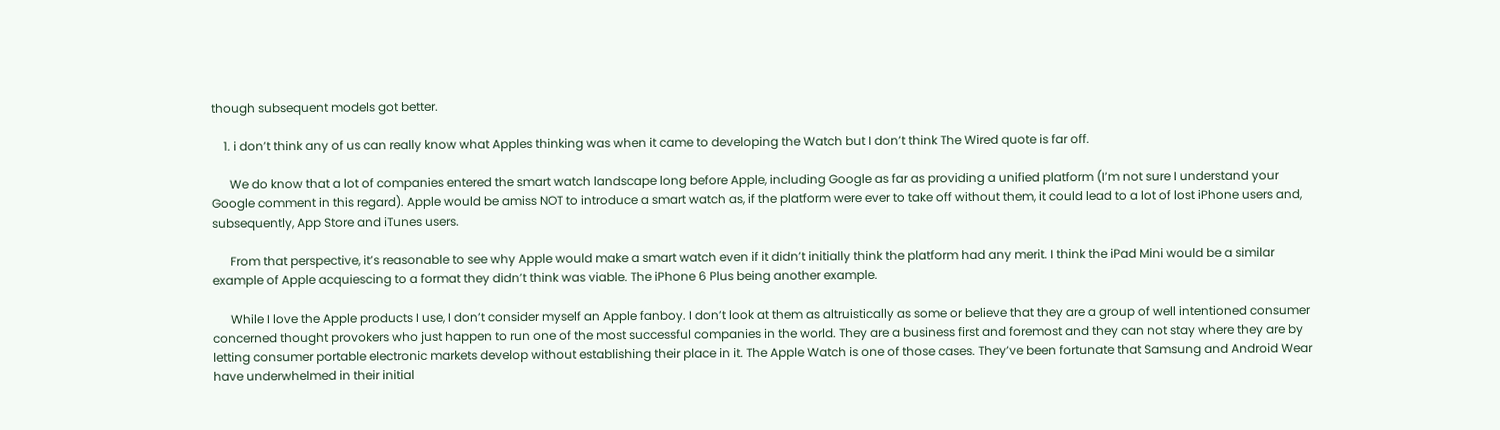though subsequent models got better.

    1. i don’t think any of us can really know what Apples thinking was when it came to developing the Watch but I don’t think The Wired quote is far off.

      We do know that a lot of companies entered the smart watch landscape long before Apple, including Google as far as providing a unified platform (I’m not sure I understand your Google comment in this regard). Apple would be amiss NOT to introduce a smart watch as, if the platform were ever to take off without them, it could lead to a lot of lost iPhone users and, subsequently, App Store and iTunes users.

      From that perspective, it’s reasonable to see why Apple would make a smart watch even if it didn’t initially think the platform had any merit. I think the iPad Mini would be a similar example of Apple acquiescing to a format they didn’t think was viable. The iPhone 6 Plus being another example.

      While I love the Apple products I use, I don’t consider myself an Apple fanboy. I don’t look at them as altruistically as some or believe that they are a group of well intentioned consumer concerned thought provokers who just happen to run one of the most successful companies in the world. They are a business first and foremost and they can not stay where they are by letting consumer portable electronic markets develop without establishing their place in it. The Apple Watch is one of those cases. They’ve been fortunate that Samsung and Android Wear have underwhelmed in their initial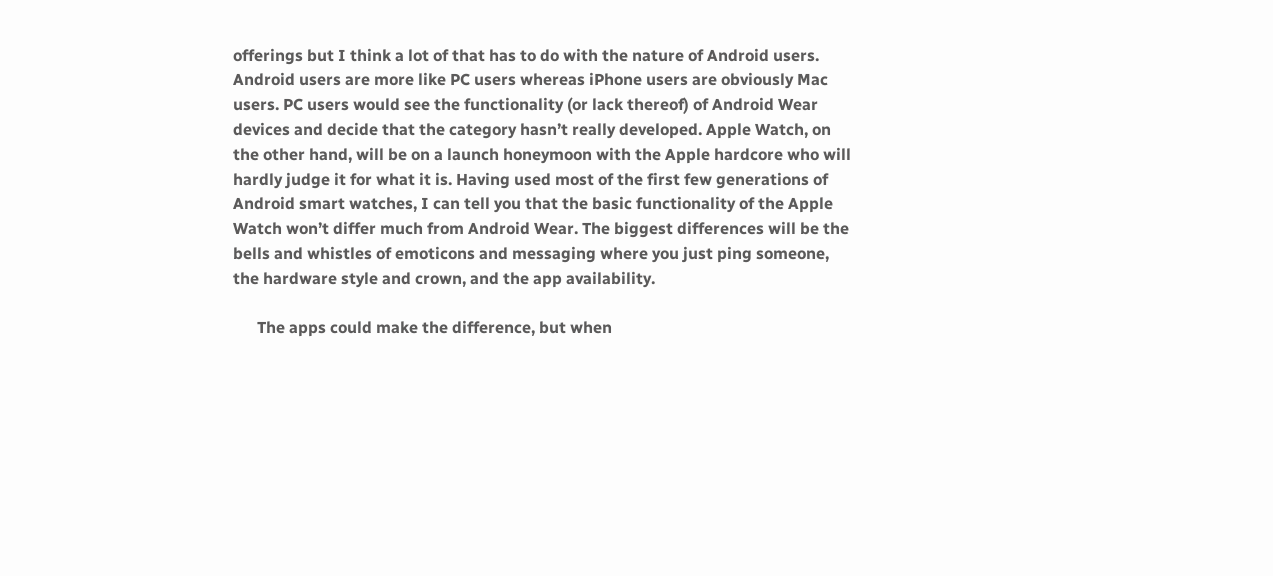offerings but I think a lot of that has to do with the nature of Android users. Android users are more like PC users whereas iPhone users are obviously Mac users. PC users would see the functionality (or lack thereof) of Android Wear devices and decide that the category hasn’t really developed. Apple Watch, on the other hand, will be on a launch honeymoon with the Apple hardcore who will hardly judge it for what it is. Having used most of the first few generations of Android smart watches, I can tell you that the basic functionality of the Apple Watch won’t differ much from Android Wear. The biggest differences will be the bells and whistles of emoticons and messaging where you just ping someone, the hardware style and crown, and the app availability.

      The apps could make the difference, but when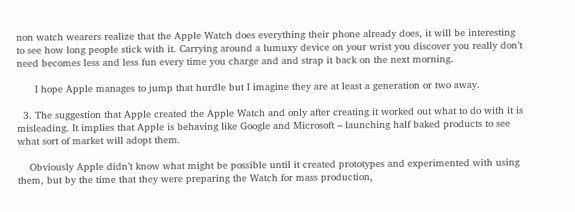non watch wearers realize that the Apple Watch does everything their phone already does, it will be interesting to see how long people stick with it. Carrying around a lumuxy device on your wrist you discover you really don’t need becomes less and less fun every time you charge and and strap it back on the next morning.

      I hope Apple manages to jump that hurdle but I imagine they are at least a generation or two away.

  3. The suggestion that Apple created the Apple Watch and only after creating it worked out what to do with it is misleading. It implies that Apple is behaving like Google and Microsoft – launching half baked products to see what sort of market will adopt them.

    Obviously Apple didn’t know what might be possible until it created prototypes and experimented with using them, but by the time that they were preparing the Watch for mass production,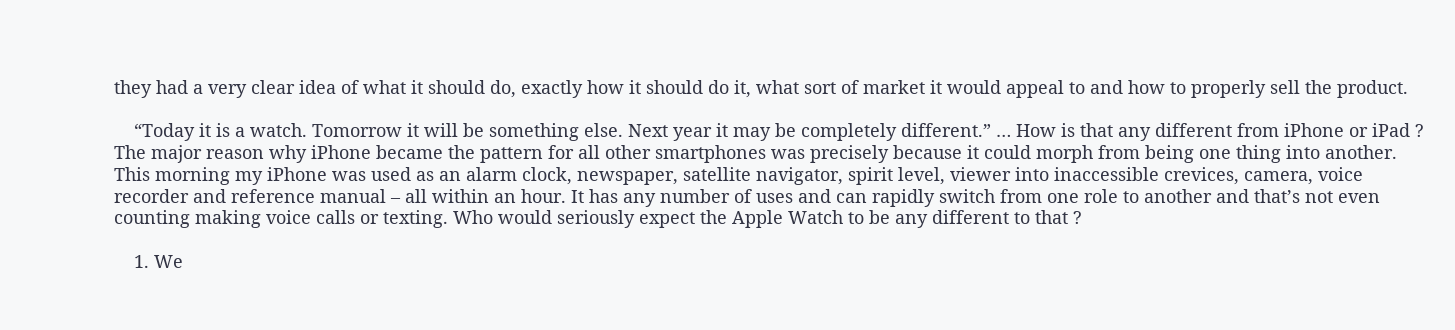they had a very clear idea of what it should do, exactly how it should do it, what sort of market it would appeal to and how to properly sell the product.

    “Today it is a watch. Tomorrow it will be something else. Next year it may be completely different.” … How is that any different from iPhone or iPad ? The major reason why iPhone became the pattern for all other smartphones was precisely because it could morph from being one thing into another. This morning my iPhone was used as an alarm clock, newspaper, satellite navigator, spirit level, viewer into inaccessible crevices, camera, voice recorder and reference manual – all within an hour. It has any number of uses and can rapidly switch from one role to another and that’s not even counting making voice calls or texting. Who would seriously expect the Apple Watch to be any different to that ?

    1. We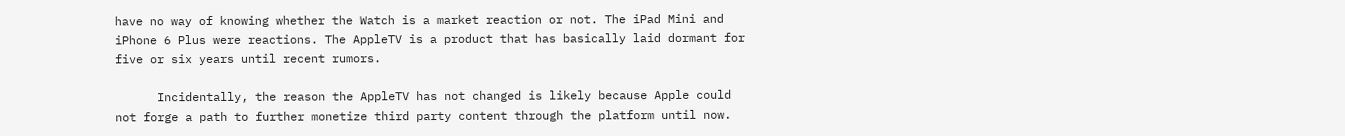have no way of knowing whether the Watch is a market reaction or not. The iPad Mini and iPhone 6 Plus were reactions. The AppleTV is a product that has basically laid dormant for five or six years until recent rumors.

      Incidentally, the reason the AppleTV has not changed is likely because Apple could not forge a path to further monetize third party content through the platform until now.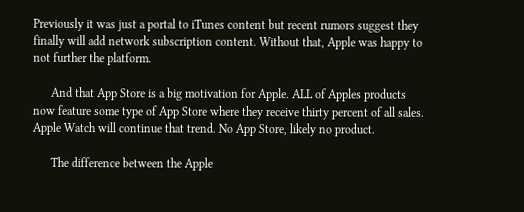Previously it was just a portal to iTunes content but recent rumors suggest they finally will add network subscription content. Without that, Apple was happy to not further the platform.

      And that App Store is a big motivation for Apple. ALL of Apples products now feature some type of App Store where they receive thirty percent of all sales. Apple Watch will continue that trend. No App Store, likely no product.

      The difference between the Apple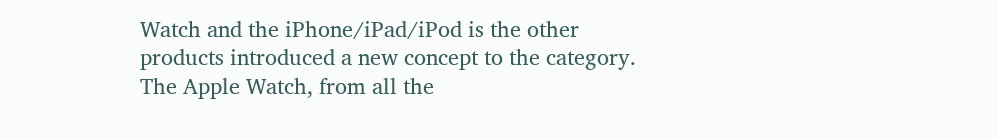Watch and the iPhone/iPad/iPod is the other products introduced a new concept to the category. The Apple Watch, from all the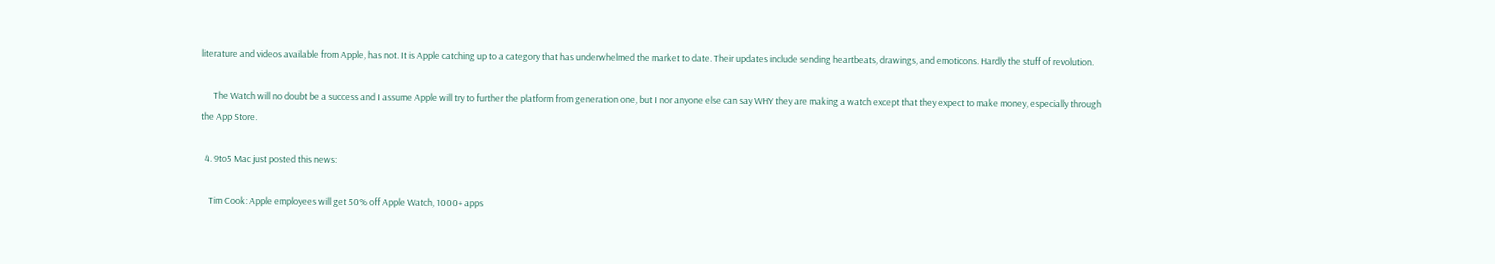literature and videos available from Apple, has not. It is Apple catching up to a category that has underwhelmed the market to date. Their updates include sending heartbeats, drawings, and emoticons. Hardly the stuff of revolution.

      The Watch will no doubt be a success and I assume Apple will try to further the platform from generation one, but I nor anyone else can say WHY they are making a watch except that they expect to make money, especially through the App Store.

  4. 9to5 Mac just posted this news:

    Tim Cook: Apple employees will get 50% off Apple Watch, 1000+ apps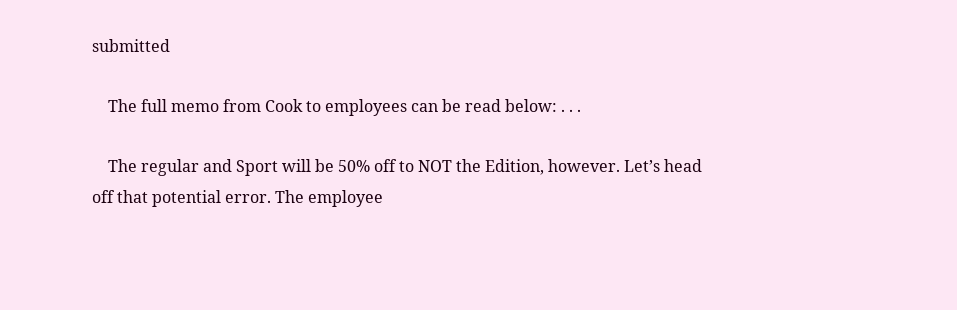submitted

    The full memo from Cook to employees can be read below: . . .

    The regular and Sport will be 50% off to NOT the Edition, however. Let’s head off that potential error. The employee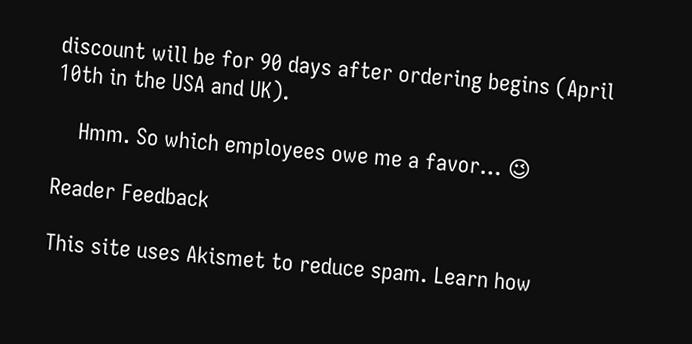discount will be for 90 days after ordering begins (April 10th in the USA and UK).

    Hmm. So which employees owe me a favor… 😉

Reader Feedback

This site uses Akismet to reduce spam. Learn how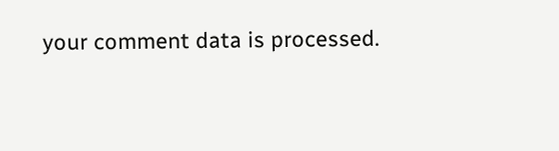your comment data is processed.